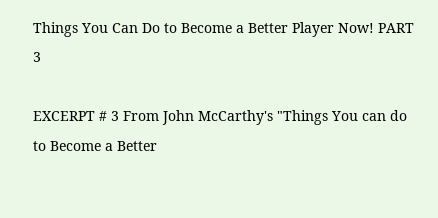Things You Can Do to Become a Better Player Now! PART 3

EXCERPT # 3 From John McCarthy's "Things You can do to Become a Better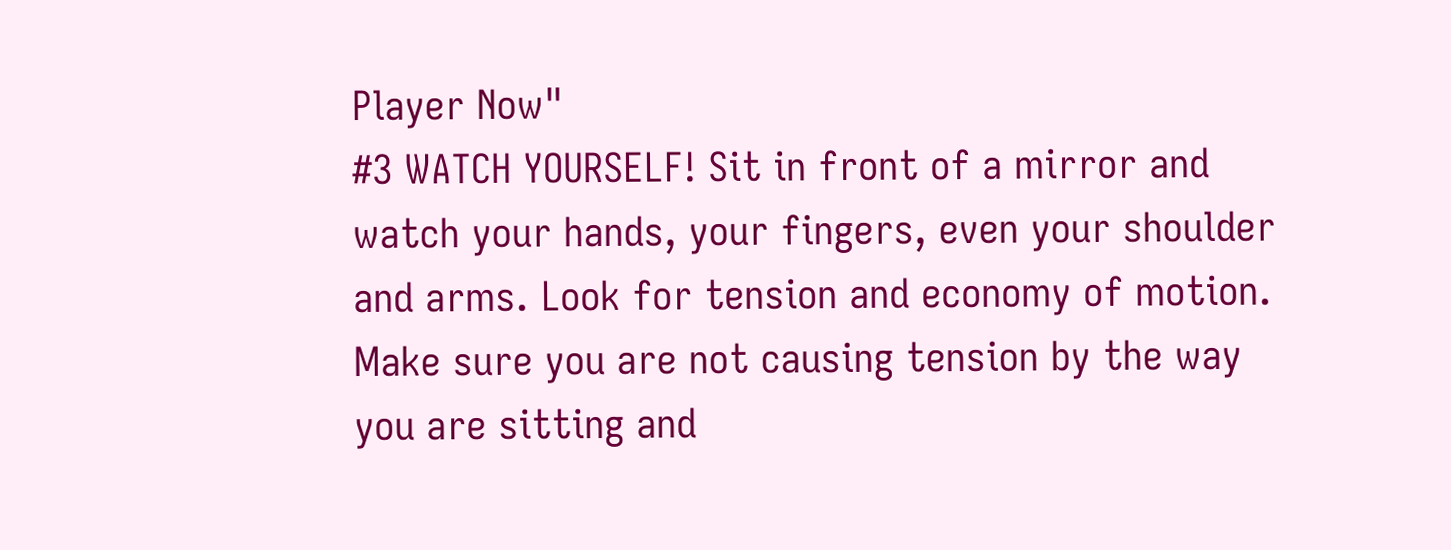Player Now"
#3 WATCH YOURSELF! Sit in front of a mirror and watch your hands, your fingers, even your shoulder and arms. Look for tension and economy of motion. Make sure you are not causing tension by the way you are sitting and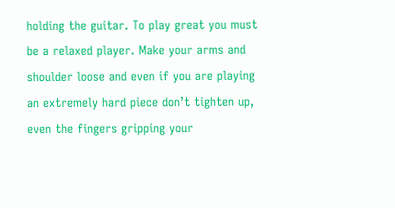holding the guitar. To play great you must be a relaxed player. Make your arms and shoulder loose and even if you are playing an extremely hard piece don’t tighten up, even the fingers gripping your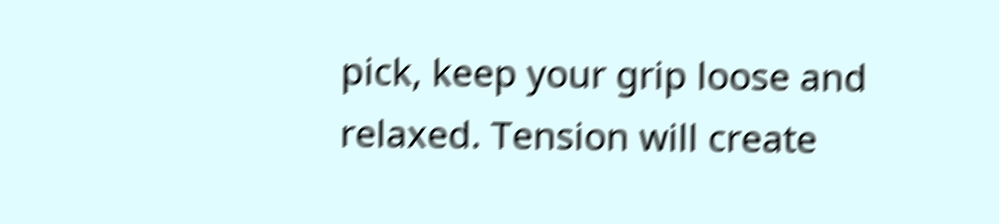pick, keep your grip loose and relaxed. Tension will create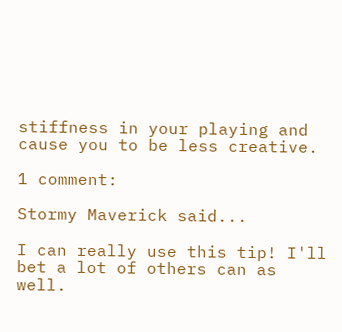stiffness in your playing and cause you to be less creative.

1 comment:

Stormy Maverick said...

I can really use this tip! I'll bet a lot of others can as well.